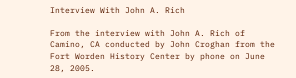Interview With John A. Rich

From the interview with John A. Rich of Camino, CA conducted by John Croghan from the Fort Worden History Center by phone on June 28, 2005.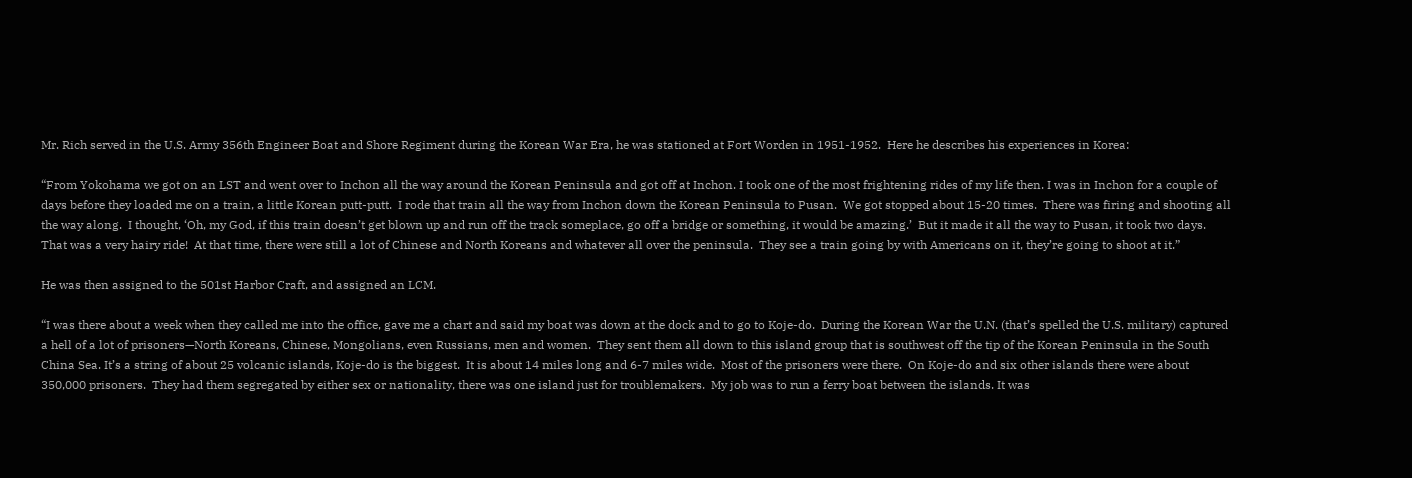Mr. Rich served in the U.S. Army 356th Engineer Boat and Shore Regiment during the Korean War Era, he was stationed at Fort Worden in 1951-1952.  Here he describes his experiences in Korea:

“From Yokohama we got on an LST and went over to Inchon all the way around the Korean Peninsula and got off at Inchon. I took one of the most frightening rides of my life then. I was in Inchon for a couple of days before they loaded me on a train, a little Korean putt-putt.  I rode that train all the way from Inchon down the Korean Peninsula to Pusan.  We got stopped about 15-20 times.  There was firing and shooting all the way along.  I thought, ‘Oh, my God, if this train doesn’t get blown up and run off the track someplace, go off a bridge or something, it would be amazing.’  But it made it all the way to Pusan, it took two days.  That was a very hairy ride!  At that time, there were still a lot of Chinese and North Koreans and whatever all over the peninsula.  They see a train going by with Americans on it, they’re going to shoot at it.”

He was then assigned to the 501st Harbor Craft, and assigned an LCM.

“I was there about a week when they called me into the office, gave me a chart and said my boat was down at the dock and to go to Koje-do.  During the Korean War the U.N. (that’s spelled the U.S. military) captured a hell of a lot of prisoners—North Koreans, Chinese, Mongolians, even Russians, men and women.  They sent them all down to this island group that is southwest off the tip of the Korean Peninsula in the South China Sea. It’s a string of about 25 volcanic islands, Koje-do is the biggest.  It is about 14 miles long and 6-7 miles wide.  Most of the prisoners were there.  On Koje-do and six other islands there were about 350,000 prisoners.  They had them segregated by either sex or nationality, there was one island just for troublemakers.  My job was to run a ferry boat between the islands. It was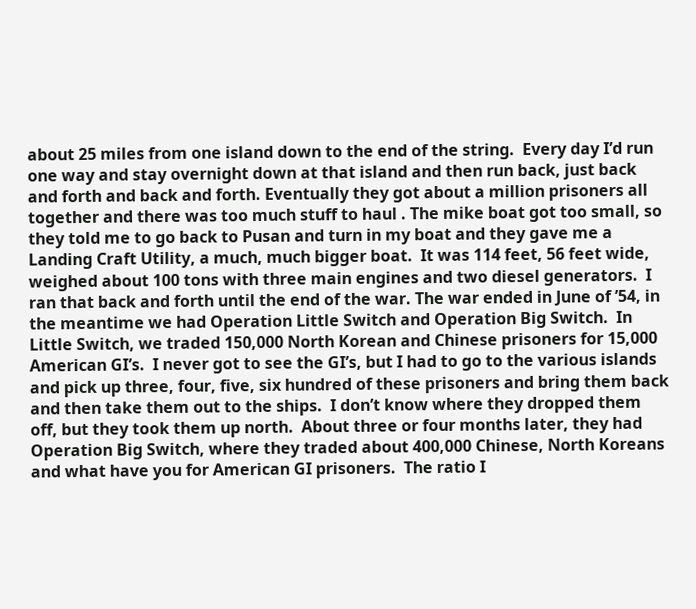about 25 miles from one island down to the end of the string.  Every day I’d run one way and stay overnight down at that island and then run back, just back and forth and back and forth. Eventually they got about a million prisoners all together and there was too much stuff to haul . The mike boat got too small, so they told me to go back to Pusan and turn in my boat and they gave me a Landing Craft Utility, a much, much bigger boat.  It was 114 feet, 56 feet wide, weighed about 100 tons with three main engines and two diesel generators.  I ran that back and forth until the end of the war. The war ended in June of ’54, in the meantime we had Operation Little Switch and Operation Big Switch.  In Little Switch, we traded 150,000 North Korean and Chinese prisoners for 15,000 American GI’s.  I never got to see the GI’s, but I had to go to the various islands and pick up three, four, five, six hundred of these prisoners and bring them back and then take them out to the ships.  I don’t know where they dropped them off, but they took them up north.  About three or four months later, they had Operation Big Switch, where they traded about 400,000 Chinese, North Koreans and what have you for American GI prisoners.  The ratio I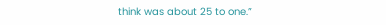think was about 25 to one.”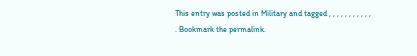This entry was posted in Military and tagged , , , , , , , , , , , . Bookmark the permalink.